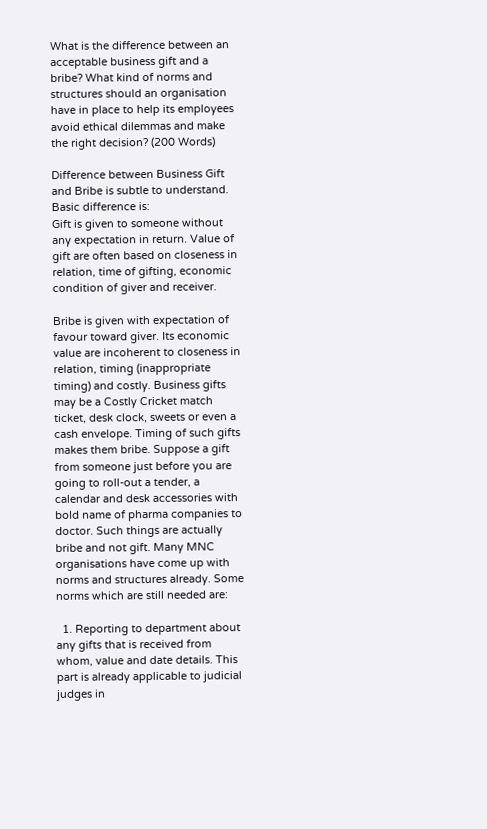What is the difference between an acceptable business gift and a bribe? What kind of norms and structures should an organisation have in place to help its employees avoid ethical dilemmas and make the right decision? (200 Words)

Difference between Business Gift and Bribe is subtle to understand.
Basic difference is:
Gift is given to someone without any expectation in return. Value of gift are often based on closeness in relation, time of gifting, economic condition of giver and receiver.

Bribe is given with expectation of favour toward giver. Its economic value are incoherent to closeness in relation, timing (inappropriate timing) and costly. Business gifts may be a Costly Cricket match ticket, desk clock, sweets or even a cash envelope. Timing of such gifts makes them bribe. Suppose a gift from someone just before you are going to roll-out a tender, a calendar and desk accessories with bold name of pharma companies to doctor. Such things are actually bribe and not gift. Many MNC organisations have come up with norms and structures already. Some norms which are still needed are:

  1. Reporting to department about any gifts that is received from whom, value and date details. This part is already applicable to judicial judges in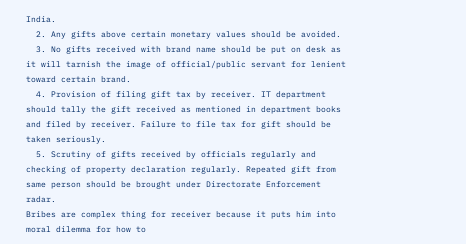India.
  2. Any gifts above certain monetary values should be avoided.
  3. No gifts received with brand name should be put on desk as it will tarnish the image of official/public servant for lenient toward certain brand.
  4. Provision of filing gift tax by receiver. IT department should tally the gift received as mentioned in department books and filed by receiver. Failure to file tax for gift should be taken seriously.
  5. Scrutiny of gifts received by officials regularly and checking of property declaration regularly. Repeated gift from same person should be brought under Directorate Enforcement radar.
Bribes are complex thing for receiver because it puts him into moral dilemma for how to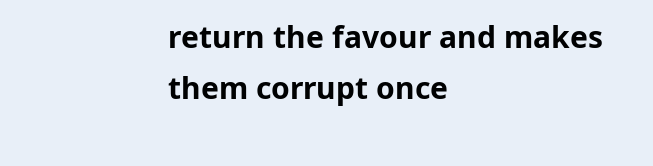return the favour and makes them corrupt once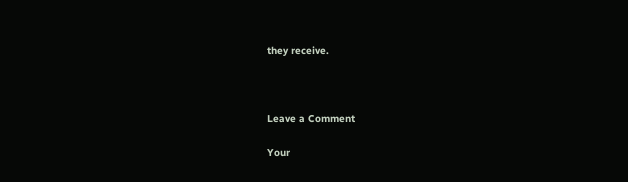they receive.



Leave a Comment

Your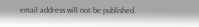email address will not be published.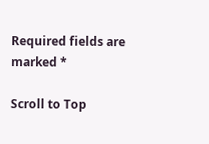Required fields are marked *

Scroll to Top